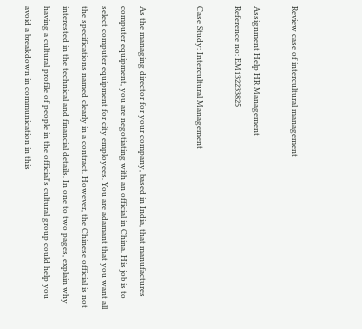Review case of intercultural management

Assignment Help HR Management
Reference no: EM132233825

Case Study: Intercultural Management


As the managing director for your company, based in India, that manufactures computer equipment, you are negotiating with an official in China. His job is to select computer equipment for city employees. You are adamant that you want all the specifications named clearly in a contract. However, the Chinese official is not interested in the technical and financial details. In one to two pages, explain why having a cultural profile of people in the official's cultural group could help you avoid a breakdown in communication in this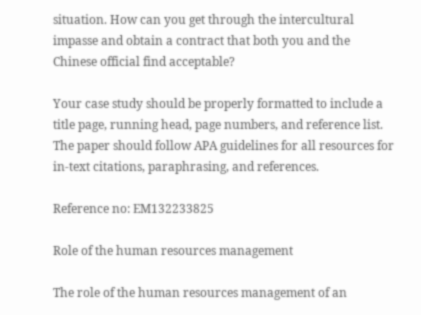situation. How can you get through the intercultural impasse and obtain a contract that both you and the Chinese official find acceptable?

Your case study should be properly formatted to include a title page, running head, page numbers, and reference list. The paper should follow APA guidelines for all resources for in-text citations, paraphrasing, and references.

Reference no: EM132233825

Role of the human resources management

The role of the human resources management of an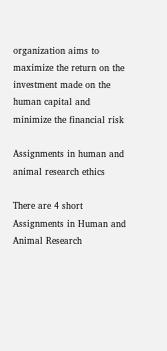organization aims to maximize the return on the investment made on the human capital and minimize the financial risk

Assignments in human and animal research ethics

There are 4 short Assignments in Human and Animal Research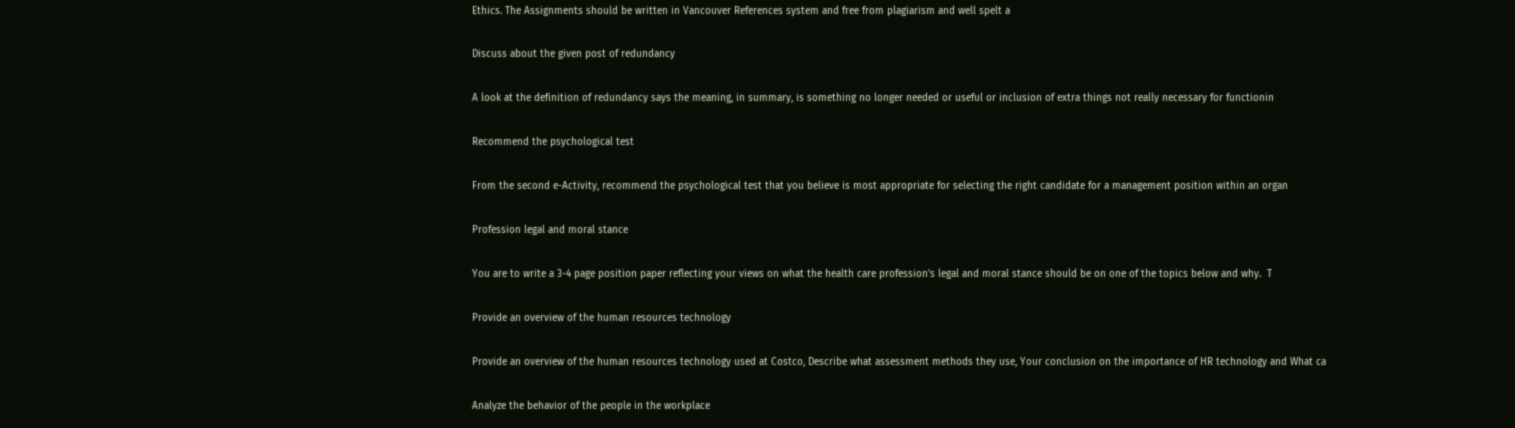Ethics. The Assignments should be written in Vancouver References system and free from plagiarism and well spelt a

Discuss about the given post of redundancy

A look at the definition of redundancy says the meaning, in summary, is something no longer needed or useful or inclusion of extra things not really necessary for functionin

Recommend the psychological test

From the second e-Activity, recommend the psychological test that you believe is most appropriate for selecting the right candidate for a management position within an organ

Profession legal and moral stance

You are to write a 3-4 page position paper reflecting your views on what the health care profession's legal and moral stance should be on one of the topics below and why.  T

Provide an overview of the human resources technology

Provide an overview of the human resources technology used at Costco, Describe what assessment methods they use, Your conclusion on the importance of HR technology and What ca

Analyze the behavior of the people in the workplace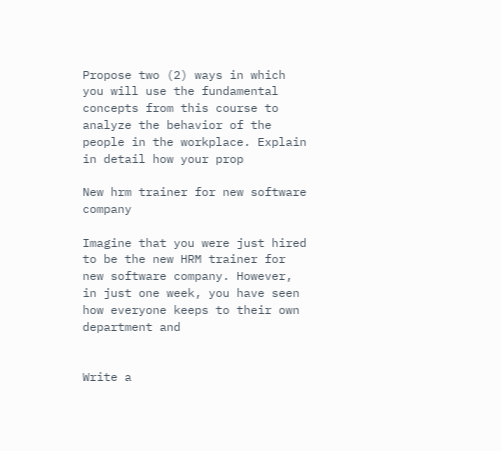Propose two (2) ways in which you will use the fundamental concepts from this course to analyze the behavior of the people in the workplace. Explain in detail how your prop

New hrm trainer for new software company

Imagine that you were just hired to be the new HRM trainer for new software company. However, in just one week, you have seen how everyone keeps to their own department and


Write a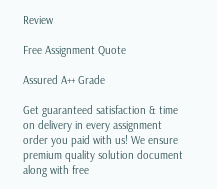Review

Free Assignment Quote

Assured A++ Grade

Get guaranteed satisfaction & time on delivery in every assignment order you paid with us! We ensure premium quality solution document along with free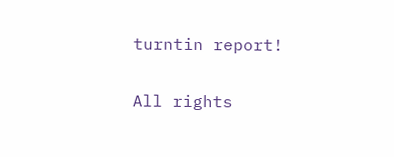turntin report!

All rights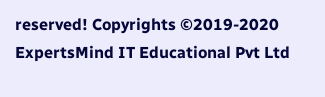reserved! Copyrights ©2019-2020 ExpertsMind IT Educational Pvt Ltd